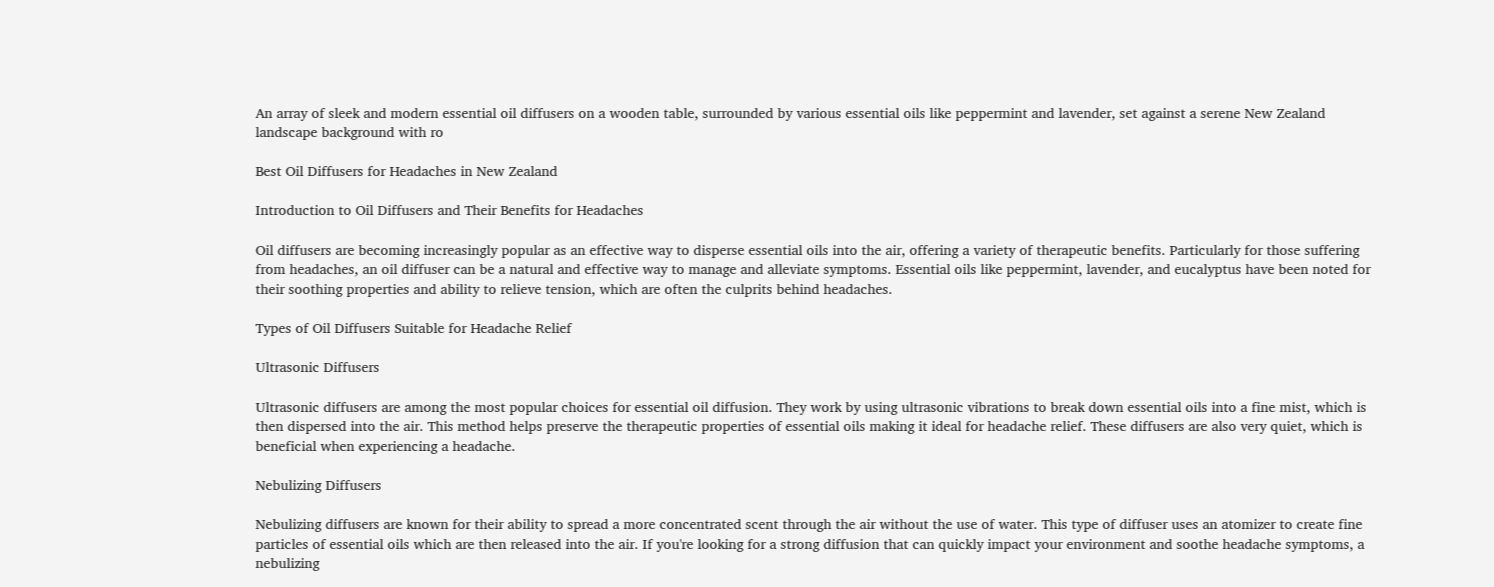An array of sleek and modern essential oil diffusers on a wooden table, surrounded by various essential oils like peppermint and lavender, set against a serene New Zealand landscape background with ro

Best Oil Diffusers for Headaches in New Zealand

Introduction to Oil Diffusers and Their Benefits for Headaches

Oil diffusers are becoming increasingly popular as an effective way to disperse essential oils into the air, offering a variety of therapeutic benefits. Particularly for those suffering from headaches, an oil diffuser can be a natural and effective way to manage and alleviate symptoms. Essential oils like peppermint, lavender, and eucalyptus have been noted for their soothing properties and ability to relieve tension, which are often the culprits behind headaches.

Types of Oil Diffusers Suitable for Headache Relief

Ultrasonic Diffusers

Ultrasonic diffusers are among the most popular choices for essential oil diffusion. They work by using ultrasonic vibrations to break down essential oils into a fine mist, which is then dispersed into the air. This method helps preserve the therapeutic properties of essential oils making it ideal for headache relief. These diffusers are also very quiet, which is beneficial when experiencing a headache.

Nebulizing Diffusers

Nebulizing diffusers are known for their ability to spread a more concentrated scent through the air without the use of water. This type of diffuser uses an atomizer to create fine particles of essential oils which are then released into the air. If you're looking for a strong diffusion that can quickly impact your environment and soothe headache symptoms, a nebulizing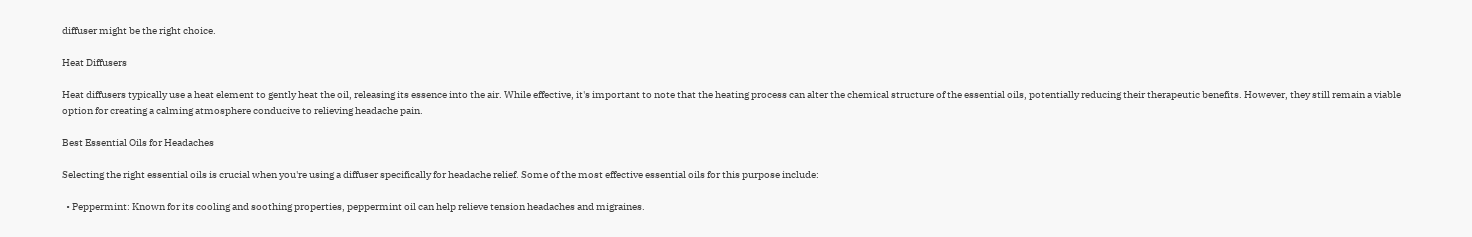diffuser might be the right choice.

Heat Diffusers

Heat diffusers typically use a heat element to gently heat the oil, releasing its essence into the air. While effective, it's important to note that the heating process can alter the chemical structure of the essential oils, potentially reducing their therapeutic benefits. However, they still remain a viable option for creating a calming atmosphere conducive to relieving headache pain.

Best Essential Oils for Headaches

Selecting the right essential oils is crucial when you're using a diffuser specifically for headache relief. Some of the most effective essential oils for this purpose include:

  • Peppermint: Known for its cooling and soothing properties, peppermint oil can help relieve tension headaches and migraines.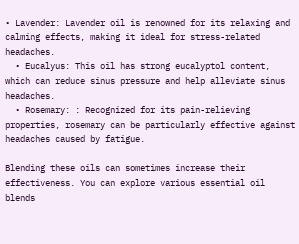• Lavender: Lavender oil is renowned for its relaxing and calming effects, making it ideal for stress-related headaches.
  • Eucalyus: This oil has strong eucalyptol content, which can reduce sinus pressure and help alleviate sinus headaches.
  • Rosemary: : Recognized for its pain-relieving properties, rosemary can be particularly effective against headaches caused by fatigue.

Blending these oils can sometimes increase their effectiveness. You can explore various essential oil blends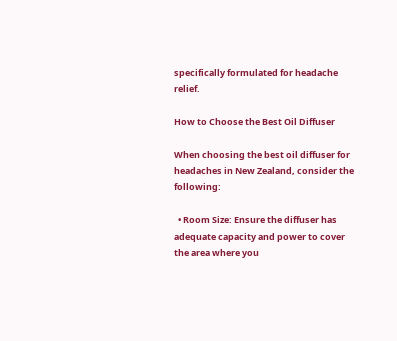specifically formulated for headache relief.

How to Choose the Best Oil Diffuser

When choosing the best oil diffuser for headaches in New Zealand, consider the following:

  • Room Size: Ensure the diffuser has adequate capacity and power to cover the area where you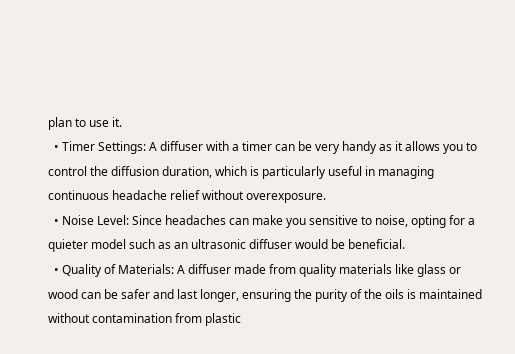plan to use it.
  • Timer Settings: A diffuser with a timer can be very handy as it allows you to control the diffusion duration, which is particularly useful in managing continuous headache relief without overexposure.
  • Noise Level: Since headaches can make you sensitive to noise, opting for a quieter model such as an ultrasonic diffuser would be beneficial.
  • Quality of Materials: A diffuser made from quality materials like glass or wood can be safer and last longer, ensuring the purity of the oils is maintained without contamination from plastic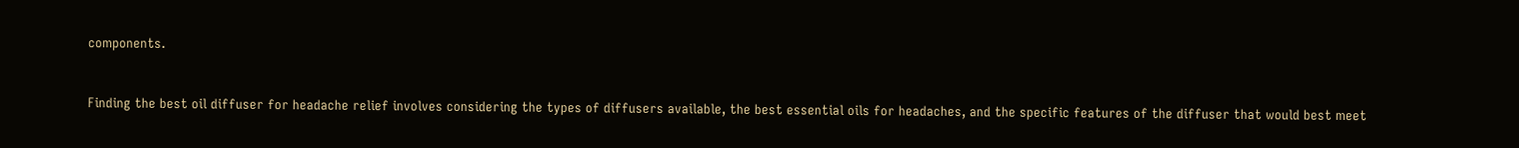components.


Finding the best oil diffuser for headache relief involves considering the types of diffusers available, the best essential oils for headaches, and the specific features of the diffuser that would best meet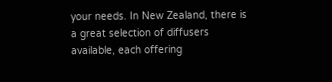your needs. In New Zealand, there is a great selection of diffusers available, each offering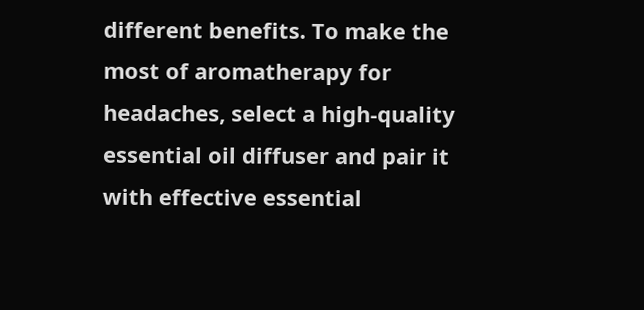different benefits. To make the most of aromatherapy for headaches, select a high-quality essential oil diffuser and pair it with effective essential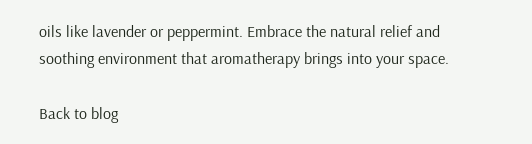oils like lavender or peppermint. Embrace the natural relief and soothing environment that aromatherapy brings into your space.

Back to blog